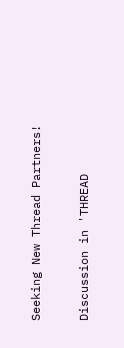Seeking New Thread Partners!

Discussion in 'THREAD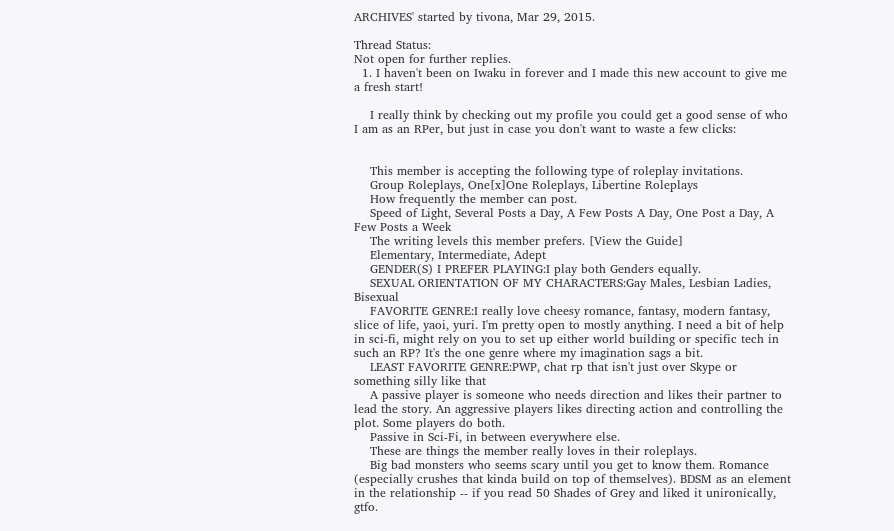ARCHIVES' started by tivona, Mar 29, 2015.

Thread Status:
Not open for further replies.
  1. I haven't been on Iwaku in forever and I made this new account to give me a fresh start!

    I really think by checking out my profile you could get a good sense of who I am as an RPer, but just in case you don't want to waste a few clicks:


    This member is accepting the following type of roleplay invitations.
    Group Roleplays, One[x]One Roleplays, Libertine Roleplays
    How frequently the member can post.
    Speed of Light, Several Posts a Day, A Few Posts A Day, One Post a Day, A Few Posts a Week
    The writing levels this member prefers. [View the Guide]
    Elementary, Intermediate, Adept
    GENDER(S) I PREFER PLAYING:I play both Genders equally.
    SEXUAL ORIENTATION OF MY CHARACTERS:Gay Males, Lesbian Ladies, Bisexual
    FAVORITE GENRE:I really love cheesy romance, fantasy, modern fantasy, slice of life, yaoi, yuri. I'm pretty open to mostly anything. I need a bit of help in sci-fi, might rely on you to set up either world building or specific tech in such an RP? It's the one genre where my imagination sags a bit.
    LEAST FAVORITE GENRE:PWP, chat rp that isn't just over Skype or something silly like that
    A passive player is someone who needs direction and likes their partner to lead the story. An aggressive players likes directing action and controlling the plot. Some players do both.
    Passive in Sci-Fi, in between everywhere else.
    These are things the member really loves in their roleplays.
    Big bad monsters who seems scary until you get to know them. Romance (especially crushes that kinda build on top of themselves). BDSM as an element in the relationship -- if you read 50 Shades of Grey and liked it unironically, gtfo.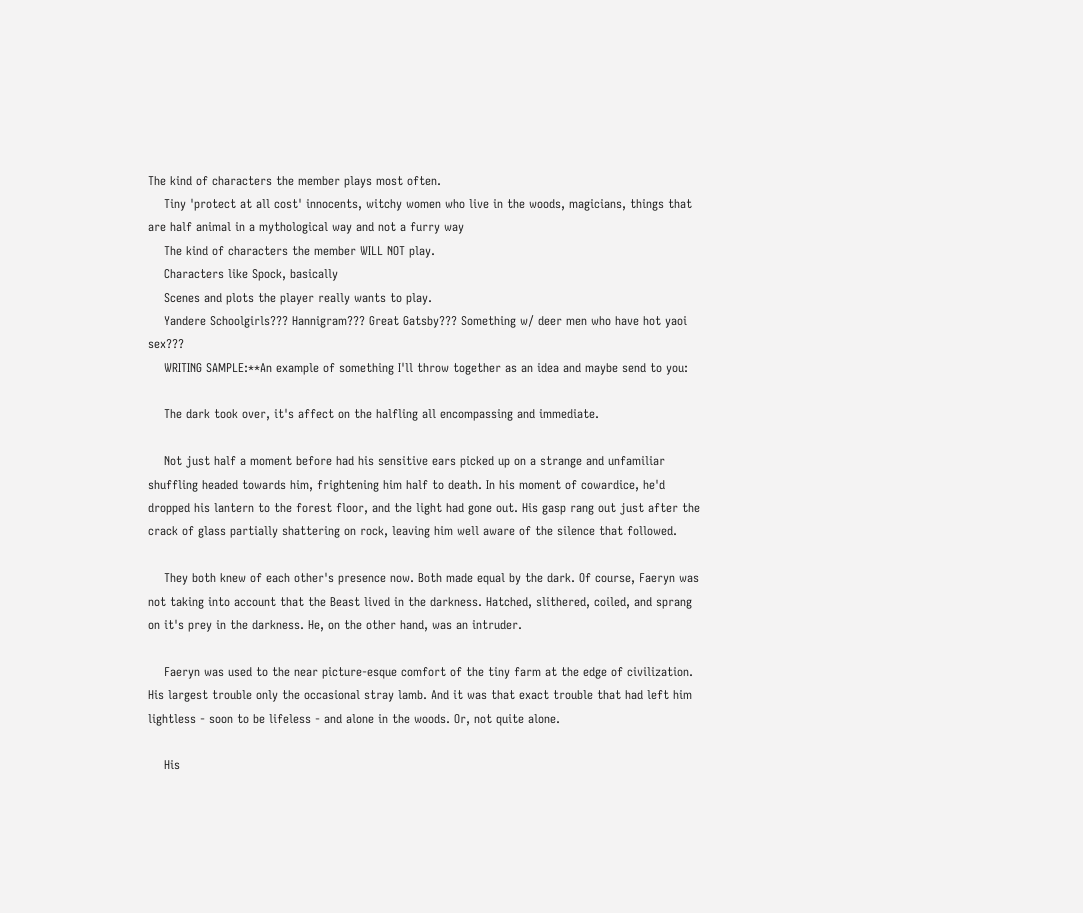The kind of characters the member plays most often.
    Tiny 'protect at all cost' innocents, witchy women who live in the woods, magicians, things that are half animal in a mythological way and not a furry way
    The kind of characters the member WILL NOT play.
    Characters like Spock, basically
    Scenes and plots the player really wants to play.
    Yandere Schoolgirls??? Hannigram??? Great Gatsby??? Something w/ deer men who have hot yaoi sex???
    WRITING SAMPLE:**An example of something I'll throw together as an idea and maybe send to you:

    The dark took over, it's affect on the halfling all encompassing and immediate.

    Not just half a moment before had his sensitive ears picked up on a strange and unfamiliar shuffling headed towards him, frightening him half to death. In his moment of cowardice, he'd dropped his lantern to the forest floor, and the light had gone out. His gasp rang out just after the crack of glass partially shattering on rock, leaving him well aware of the silence that followed.

    They both knew of each other's presence now. Both made equal by the dark. Of course, Faeryn was not taking into account that the Beast lived in the darkness. Hatched, slithered, coiled, and sprang on it's prey in the darkness. He, on the other hand, was an intruder.

    Faeryn was used to the near picture-esque comfort of the tiny farm at the edge of civilization. His largest trouble only the occasional stray lamb. And it was that exact trouble that had left him lightless - soon to be lifeless - and alone in the woods. Or, not quite alone.

    His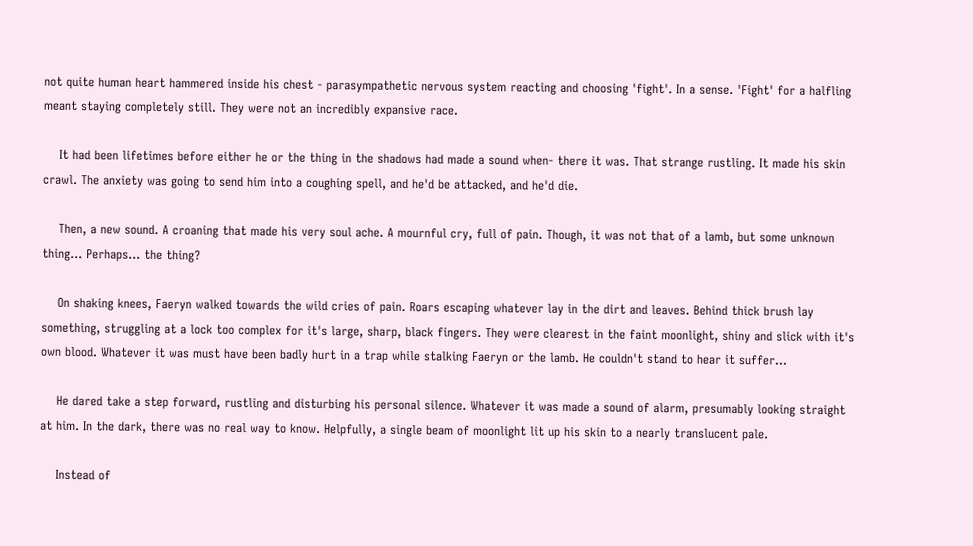not quite human heart hammered inside his chest - parasympathetic nervous system reacting and choosing 'fight'. In a sense. 'Fight' for a halfling meant staying completely still. They were not an incredibly expansive race.

    It had been lifetimes before either he or the thing in the shadows had made a sound when- there it was. That strange rustling. It made his skin crawl. The anxiety was going to send him into a coughing spell, and he'd be attacked, and he'd die.

    Then, a new sound. A croaning that made his very soul ache. A mournful cry, full of pain. Though, it was not that of a lamb, but some unknown thing... Perhaps... the thing?

    On shaking knees, Faeryn walked towards the wild cries of pain. Roars escaping whatever lay in the dirt and leaves. Behind thick brush lay something, struggling at a lock too complex for it's large, sharp, black fingers. They were clearest in the faint moonlight, shiny and slick with it's own blood. Whatever it was must have been badly hurt in a trap while stalking Faeryn or the lamb. He couldn't stand to hear it suffer...

    He dared take a step forward, rustling and disturbing his personal silence. Whatever it was made a sound of alarm, presumably looking straight at him. In the dark, there was no real way to know. Helpfully, a single beam of moonlight lit up his skin to a nearly translucent pale.

    Instead of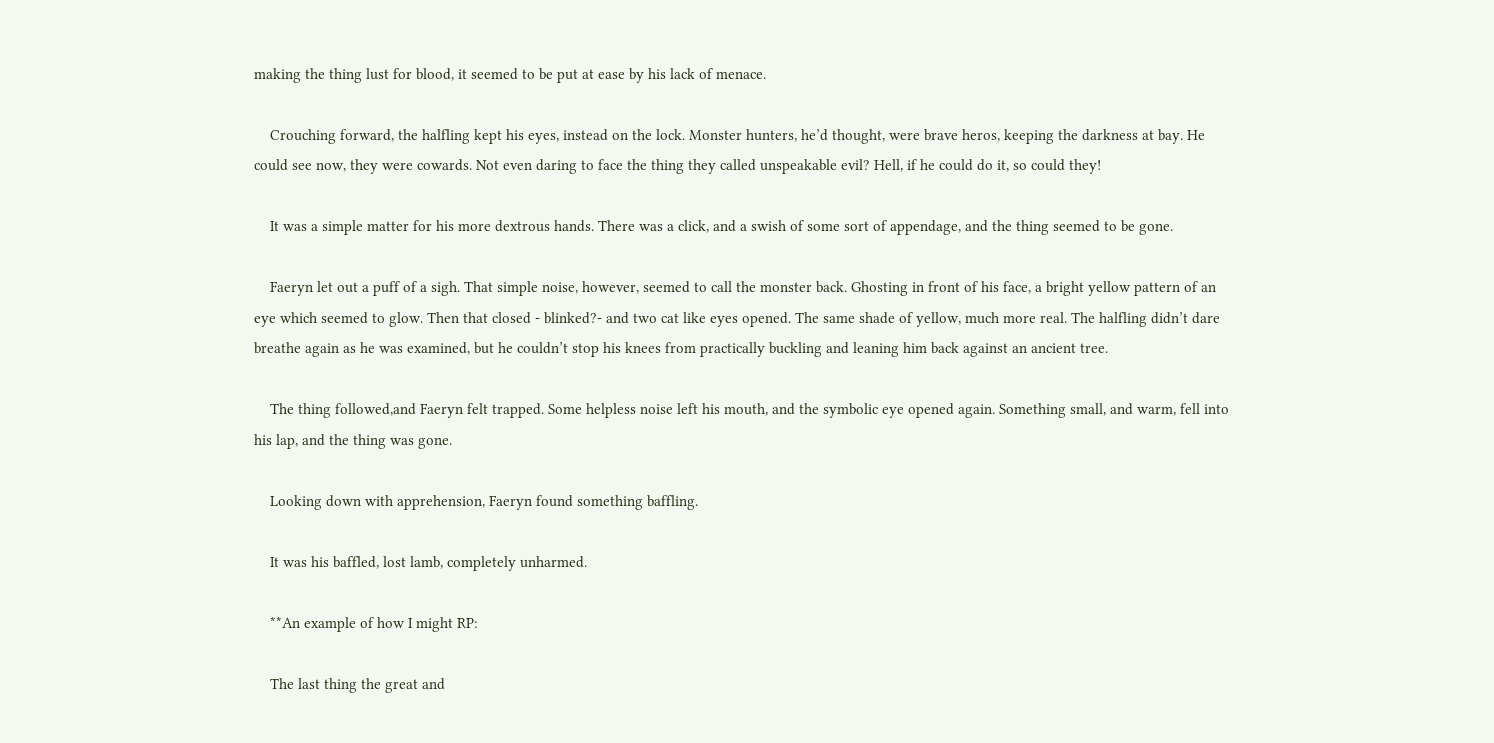making the thing lust for blood, it seemed to be put at ease by his lack of menace.

    Crouching forward, the halfling kept his eyes, instead on the lock. Monster hunters, he’d thought, were brave heros, keeping the darkness at bay. He could see now, they were cowards. Not even daring to face the thing they called unspeakable evil? Hell, if he could do it, so could they!

    It was a simple matter for his more dextrous hands. There was a click, and a swish of some sort of appendage, and the thing seemed to be gone.

    Faeryn let out a puff of a sigh. That simple noise, however, seemed to call the monster back. Ghosting in front of his face, a bright yellow pattern of an eye which seemed to glow. Then that closed - blinked?- and two cat like eyes opened. The same shade of yellow, much more real. The halfling didn’t dare breathe again as he was examined, but he couldn’t stop his knees from practically buckling and leaning him back against an ancient tree.

    The thing followed,and Faeryn felt trapped. Some helpless noise left his mouth, and the symbolic eye opened again. Something small, and warm, fell into his lap, and the thing was gone.

    Looking down with apprehension, Faeryn found something baffling.

    It was his baffled, lost lamb, completely unharmed.

    **An example of how I might RP:

    The last thing the great and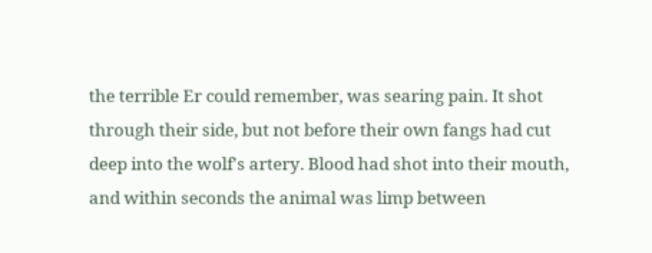the terrible Er could remember, was searing pain. It shot through their side, but not before their own fangs had cut deep into the wolf's artery. Blood had shot into their mouth, and within seconds the animal was limp between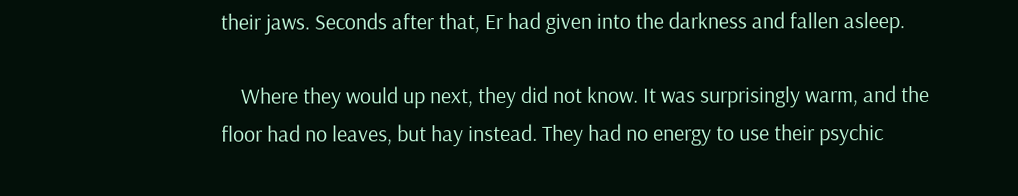their jaws. Seconds after that, Er had given into the darkness and fallen asleep.

    Where they would up next, they did not know. It was surprisingly warm, and the floor had no leaves, but hay instead. They had no energy to use their psychic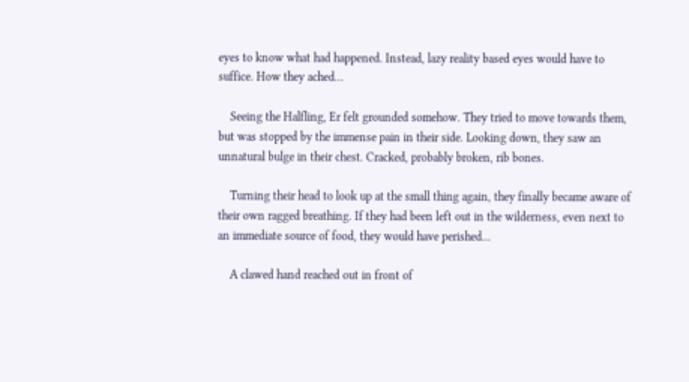eyes to know what had happened. Instead, lazy reality based eyes would have to suffice. How they ached...

    Seeing the Halfling, Er felt grounded somehow. They tried to move towards them, but was stopped by the immense pain in their side. Looking down, they saw an unnatural bulge in their chest. Cracked, probably broken, rib bones.

    Turning their head to look up at the small thing again, they finally became aware of their own ragged breathing. If they had been left out in the wilderness, even next to an immediate source of food, they would have perished...

    A clawed hand reached out in front of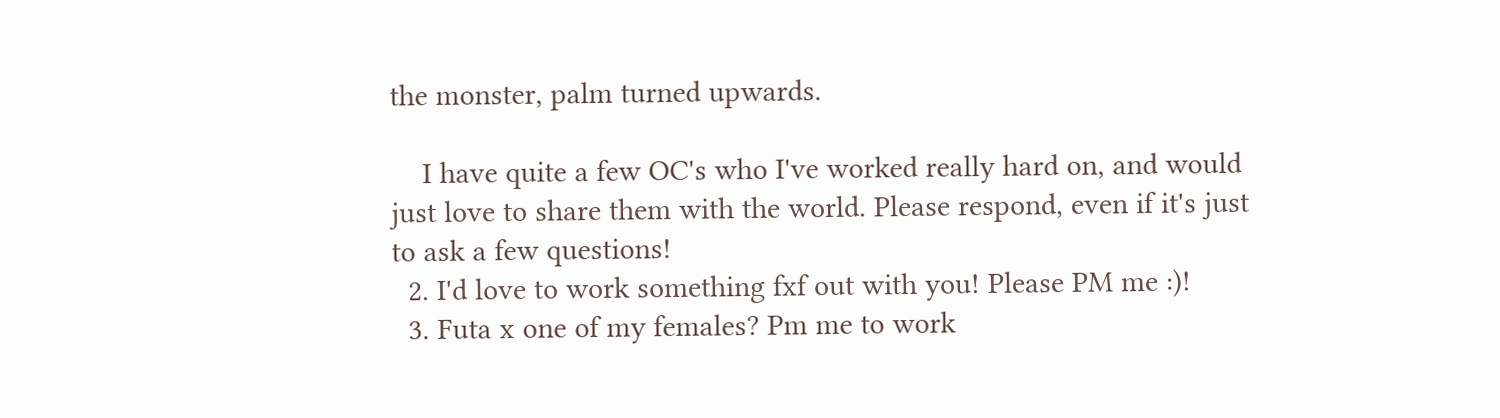the monster, palm turned upwards.

    I have quite a few OC's who I've worked really hard on, and would just love to share them with the world. Please respond, even if it's just to ask a few questions!
  2. I'd love to work something fxf out with you! Please PM me :)!
  3. Futa x one of my females? Pm me to work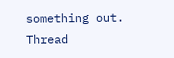something out.
Thread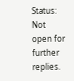Status:
Not open for further replies.